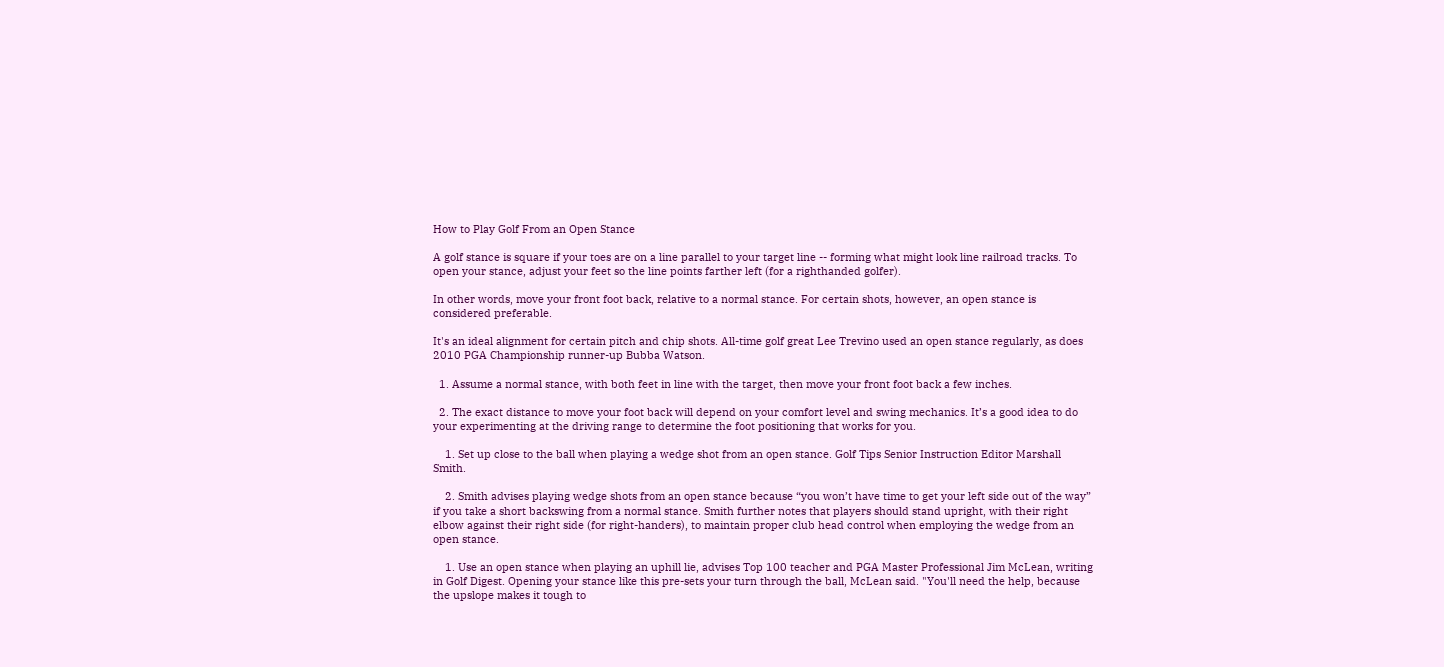How to Play Golf From an Open Stance

A golf stance is square if your toes are on a line parallel to your target line -- forming what might look line railroad tracks. To open your stance, adjust your feet so the line points farther left (for a righthanded golfer).

In other words, move your front foot back, relative to a normal stance. For certain shots, however, an open stance is considered preferable.

It's an ideal alignment for certain pitch and chip shots. All-time golf great Lee Trevino used an open stance regularly, as does 2010 PGA Championship runner-up Bubba Watson.

  1. Assume a normal stance, with both feet in line with the target, then move your front foot back a few inches.

  2. The exact distance to move your foot back will depend on your comfort level and swing mechanics. It’s a good idea to do your experimenting at the driving range to determine the foot positioning that works for you.

    1. Set up close to the ball when playing a wedge shot from an open stance. Golf Tips Senior Instruction Editor Marshall Smith.

    2. Smith advises playing wedge shots from an open stance because “you won’t have time to get your left side out of the way” if you take a short backswing from a normal stance. Smith further notes that players should stand upright, with their right elbow against their right side (for right-handers), to maintain proper club head control when employing the wedge from an open stance.

    1. Use an open stance when playing an uphill lie, advises Top 100 teacher and PGA Master Professional Jim McLean, writing in Golf Digest. Opening your stance like this pre-sets your turn through the ball, McLean said. "You'll need the help, because the upslope makes it tough to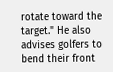rotate toward the target." He also advises golfers to bend their front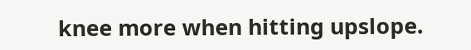knee more when hitting upslope.